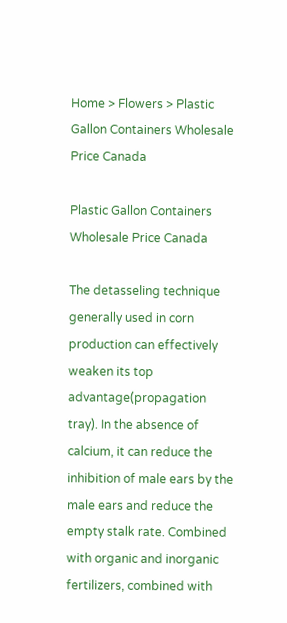Home > Flowers > Plastic Gallon Containers Wholesale Price Canada

Plastic Gallon Containers Wholesale Price Canada

The detasseling technique generally used in corn production can effectively weaken its top advantage(propagation tray). In the absence of calcium, it can reduce the inhibition of male ears by the male ears and reduce the empty stalk rate. Combined with organic and inorganic fertilizers, combined with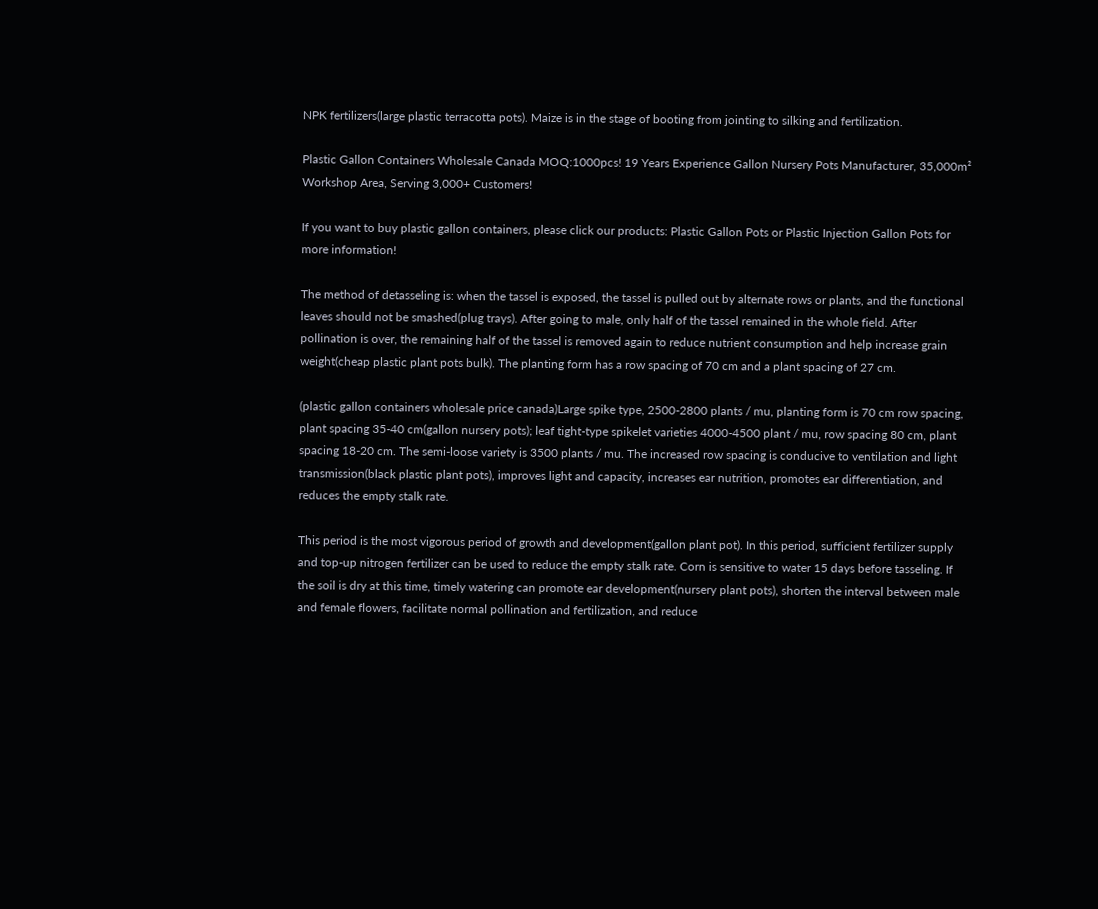NPK fertilizers(large plastic terracotta pots). Maize is in the stage of booting from jointing to silking and fertilization.

Plastic Gallon Containers Wholesale Canada MOQ:1000pcs! 19 Years Experience Gallon Nursery Pots Manufacturer, 35,000m² Workshop Area, Serving 3,000+ Customers!

If you want to buy plastic gallon containers, please click our products: Plastic Gallon Pots or Plastic Injection Gallon Pots for more information!

The method of detasseling is: when the tassel is exposed, the tassel is pulled out by alternate rows or plants, and the functional leaves should not be smashed(plug trays). After going to male, only half of the tassel remained in the whole field. After pollination is over, the remaining half of the tassel is removed again to reduce nutrient consumption and help increase grain weight(cheap plastic plant pots bulk). The planting form has a row spacing of 70 cm and a plant spacing of 27 cm.

(plastic gallon containers wholesale price canada)Large spike type, 2500-2800 plants / mu, planting form is 70 cm row spacing, plant spacing 35-40 cm(gallon nursery pots); leaf tight-type spikelet varieties 4000-4500 plant / mu, row spacing 80 cm, plant spacing 18-20 cm. The semi-loose variety is 3500 plants / mu. The increased row spacing is conducive to ventilation and light transmission(black plastic plant pots), improves light and capacity, increases ear nutrition, promotes ear differentiation, and reduces the empty stalk rate.

This period is the most vigorous period of growth and development(gallon plant pot). In this period, sufficient fertilizer supply and top-up nitrogen fertilizer can be used to reduce the empty stalk rate. Corn is sensitive to water 15 days before tasseling. If the soil is dry at this time, timely watering can promote ear development(nursery plant pots), shorten the interval between male and female flowers, facilitate normal pollination and fertilization, and reduce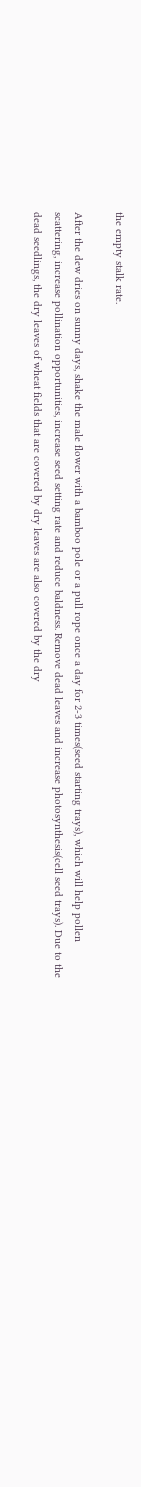the empty stalk rate.

After the dew dries on sunny days, shake the male flower with a bamboo pole or a pull rope once a day for 2-3 times(seed starting trays), which will help pollen scattering, increase pollination opportunities, increase seed setting rate and reduce baldness. Remove dead leaves and increase photosynthesis(cell seed trays). Due to the dead seedlings, the dry leaves of wheat fields that are covered by dry leaves are also covered by the dry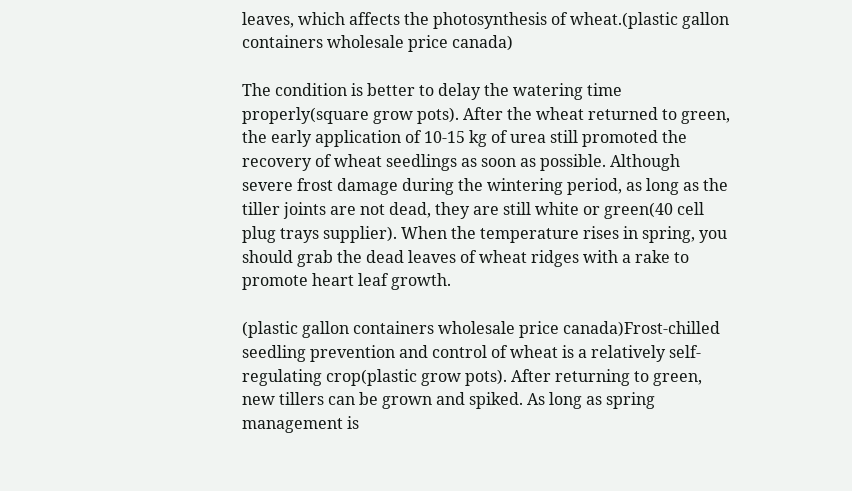leaves, which affects the photosynthesis of wheat.(plastic gallon containers wholesale price canada)

The condition is better to delay the watering time properly(square grow pots). After the wheat returned to green, the early application of 10-15 kg of urea still promoted the recovery of wheat seedlings as soon as possible. Although severe frost damage during the wintering period, as long as the tiller joints are not dead, they are still white or green(40 cell plug trays supplier). When the temperature rises in spring, you should grab the dead leaves of wheat ridges with a rake to promote heart leaf growth.

(plastic gallon containers wholesale price canada)Frost-chilled seedling prevention and control of wheat is a relatively self-regulating crop(plastic grow pots). After returning to green, new tillers can be grown and spiked. As long as spring management is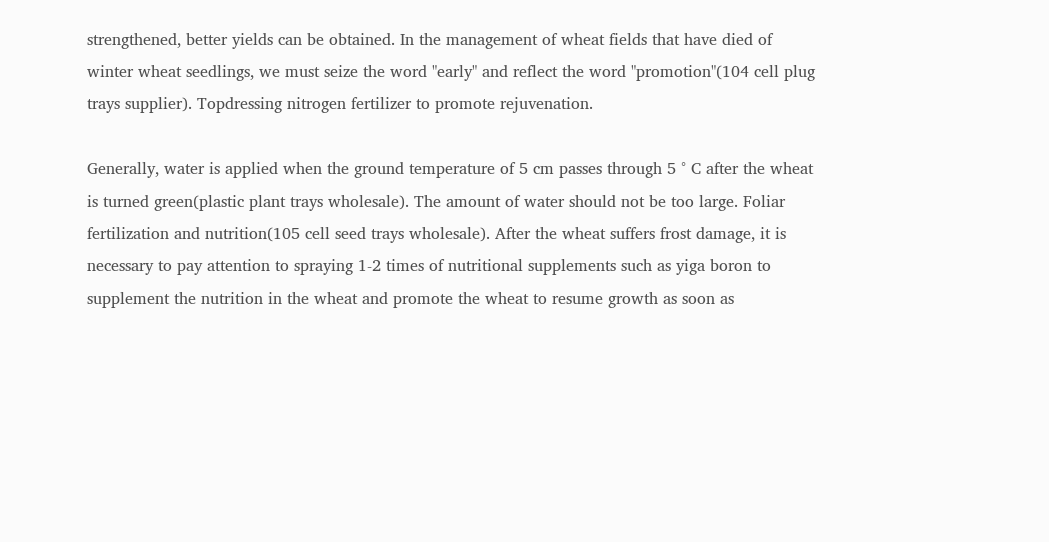strengthened, better yields can be obtained. In the management of wheat fields that have died of winter wheat seedlings, we must seize the word "early" and reflect the word "promotion"(104 cell plug trays supplier). Topdressing nitrogen fertilizer to promote rejuvenation.

Generally, water is applied when the ground temperature of 5 cm passes through 5 ° C after the wheat is turned green(plastic plant trays wholesale). The amount of water should not be too large. Foliar fertilization and nutrition(105 cell seed trays wholesale). After the wheat suffers frost damage, it is necessary to pay attention to spraying 1-2 times of nutritional supplements such as yiga boron to supplement the nutrition in the wheat and promote the wheat to resume growth as soon as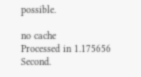possible.

no cache
Processed in 1.175656 Second.